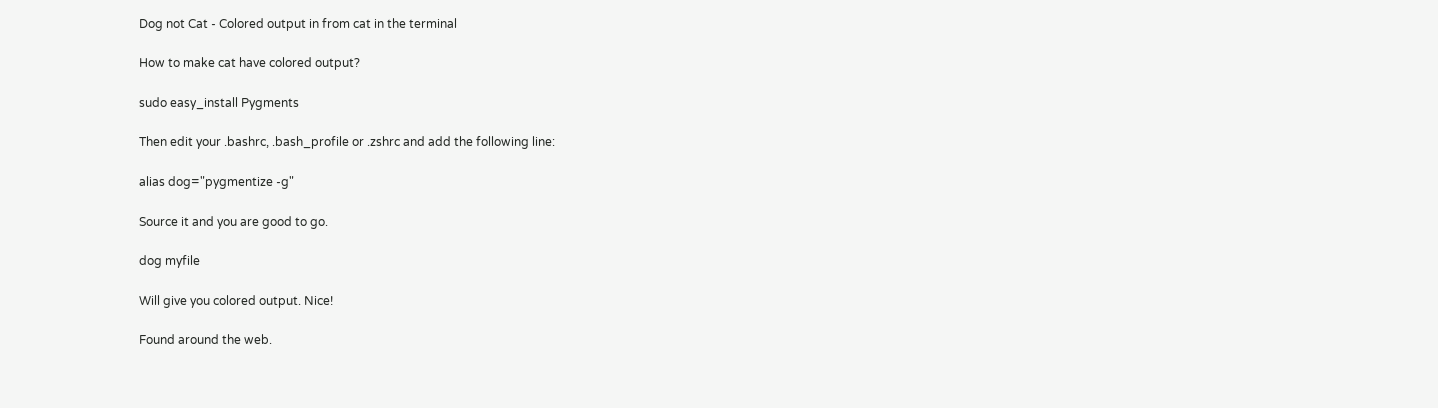Dog not Cat - Colored output in from cat in the terminal

How to make cat have colored output?

sudo easy_install Pygments

Then edit your .bashrc, .bash_profile or .zshrc and add the following line:

alias dog="pygmentize -g"

Source it and you are good to go.

dog myfile

Will give you colored output. Nice!

Found around the web.